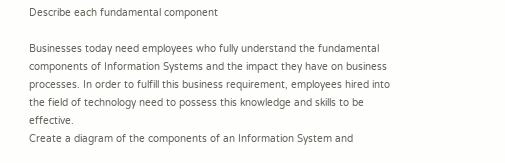Describe each fundamental component

Businesses today need employees who fully understand the fundamental components of Information Systems and the impact they have on business processes. In order to fulfill this business requirement, employees hired into the field of technology need to possess this knowledge and skills to be effective.
Create a diagram of the components of an Information System and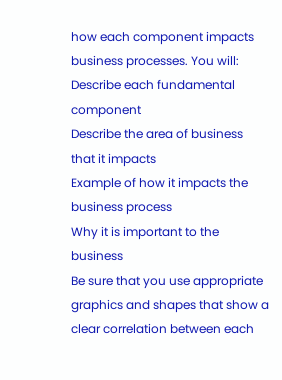how each component impacts business processes. You will:
Describe each fundamental component
Describe the area of business that it impacts
Example of how it impacts the business process
Why it is important to the business
Be sure that you use appropriate graphics and shapes that show a clear correlation between each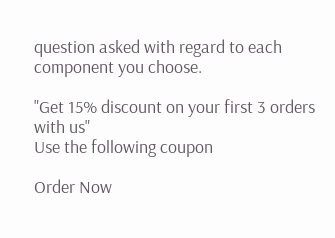question asked with regard to each component you choose.

"Get 15% discount on your first 3 orders with us"
Use the following coupon

Order Now